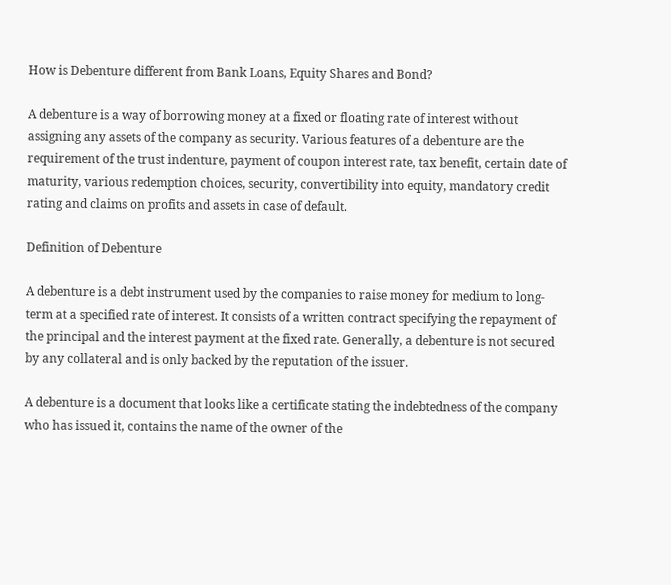How is Debenture different from Bank Loans, Equity Shares and Bond?

A debenture is a way of borrowing money at a fixed or floating rate of interest without assigning any assets of the company as security. Various features of a debenture are the requirement of the trust indenture, payment of coupon interest rate, tax benefit, certain date of maturity, various redemption choices, security, convertibility into equity, mandatory credit rating and claims on profits and assets in case of default.

Definition of Debenture

A debenture is a debt instrument used by the companies to raise money for medium to long-term at a specified rate of interest. It consists of a written contract specifying the repayment of the principal and the interest payment at the fixed rate. Generally, a debenture is not secured by any collateral and is only backed by the reputation of the issuer.

A debenture is a document that looks like a certificate stating the indebtedness of the company who has issued it, contains the name of the owner of the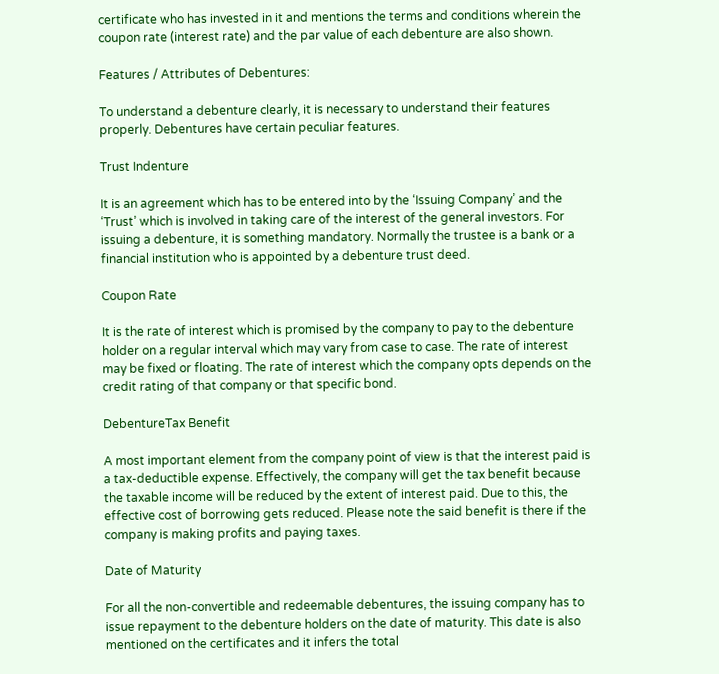certificate who has invested in it and mentions the terms and conditions wherein the coupon rate (interest rate) and the par value of each debenture are also shown.

Features / Attributes of Debentures:

To understand a debenture clearly, it is necessary to understand their features properly. Debentures have certain peculiar features.

Trust Indenture

It is an agreement which has to be entered into by the ‘Issuing Company’ and the ‘Trust’ which is involved in taking care of the interest of the general investors. For issuing a debenture, it is something mandatory. Normally the trustee is a bank or a financial institution who is appointed by a debenture trust deed.

Coupon Rate

It is the rate of interest which is promised by the company to pay to the debenture holder on a regular interval which may vary from case to case. The rate of interest may be fixed or floating. The rate of interest which the company opts depends on the credit rating of that company or that specific bond.

DebentureTax Benefit

A most important element from the company point of view is that the interest paid is a tax-deductible expense. Effectively, the company will get the tax benefit because the taxable income will be reduced by the extent of interest paid. Due to this, the effective cost of borrowing gets reduced. Please note the said benefit is there if the company is making profits and paying taxes.

Date of Maturity

For all the non-convertible and redeemable debentures, the issuing company has to issue repayment to the debenture holders on the date of maturity. This date is also mentioned on the certificates and it infers the total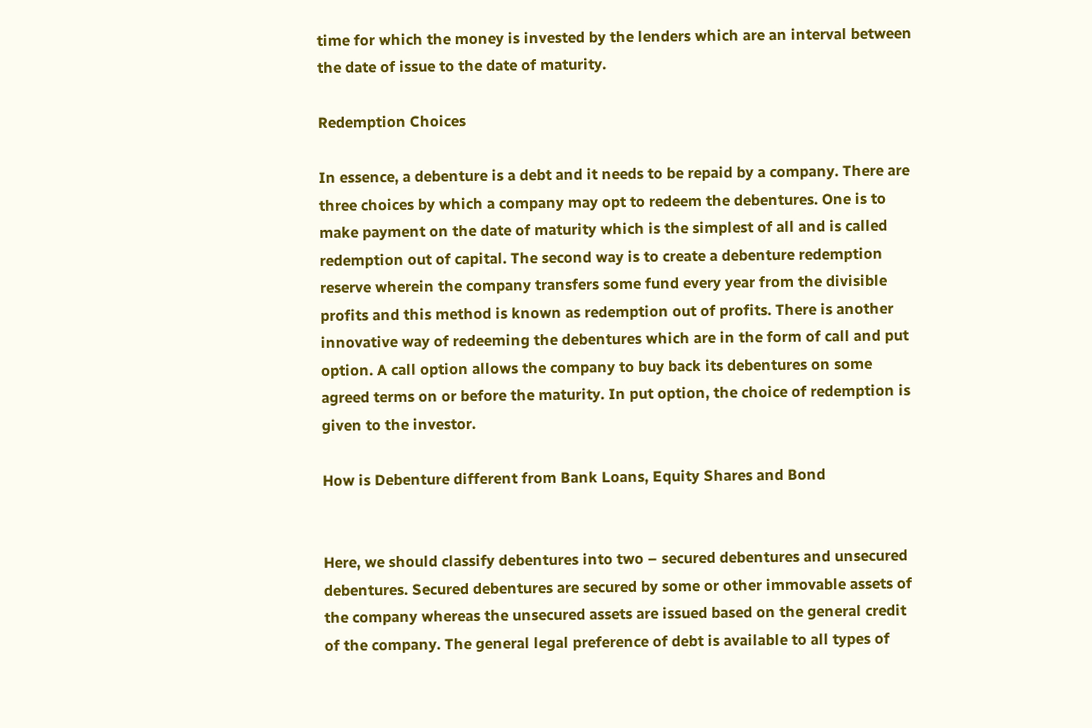time for which the money is invested by the lenders which are an interval between the date of issue to the date of maturity.

Redemption Choices

In essence, a debenture is a debt and it needs to be repaid by a company. There are three choices by which a company may opt to redeem the debentures. One is to make payment on the date of maturity which is the simplest of all and is called redemption out of capital. The second way is to create a debenture redemption reserve wherein the company transfers some fund every year from the divisible profits and this method is known as redemption out of profits. There is another innovative way of redeeming the debentures which are in the form of call and put option. A call option allows the company to buy back its debentures on some agreed terms on or before the maturity. In put option, the choice of redemption is given to the investor.

How is Debenture different from Bank Loans, Equity Shares and Bond


Here, we should classify debentures into two – secured debentures and unsecured debentures. Secured debentures are secured by some or other immovable assets of the company whereas the unsecured assets are issued based on the general credit of the company. The general legal preference of debt is available to all types of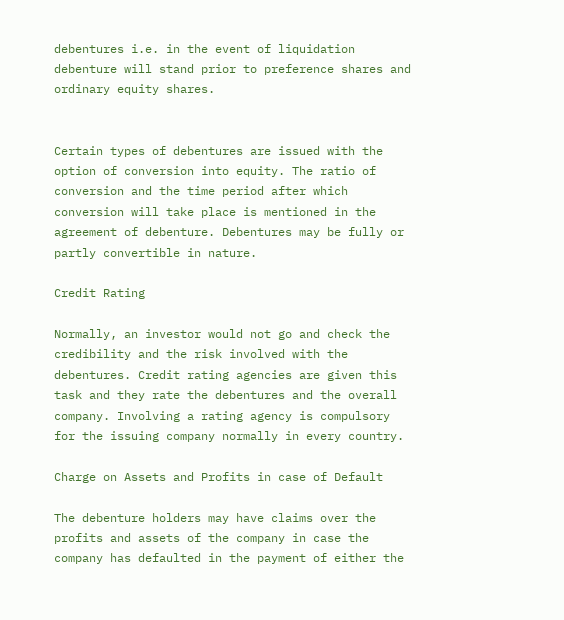debentures i.e. in the event of liquidation debenture will stand prior to preference shares and ordinary equity shares.


Certain types of debentures are issued with the option of conversion into equity. The ratio of conversion and the time period after which conversion will take place is mentioned in the agreement of debenture. Debentures may be fully or partly convertible in nature.

Credit Rating

Normally, an investor would not go and check the credibility and the risk involved with the debentures. Credit rating agencies are given this task and they rate the debentures and the overall company. Involving a rating agency is compulsory for the issuing company normally in every country.

Charge on Assets and Profits in case of Default

The debenture holders may have claims over the profits and assets of the company in case the company has defaulted in the payment of either the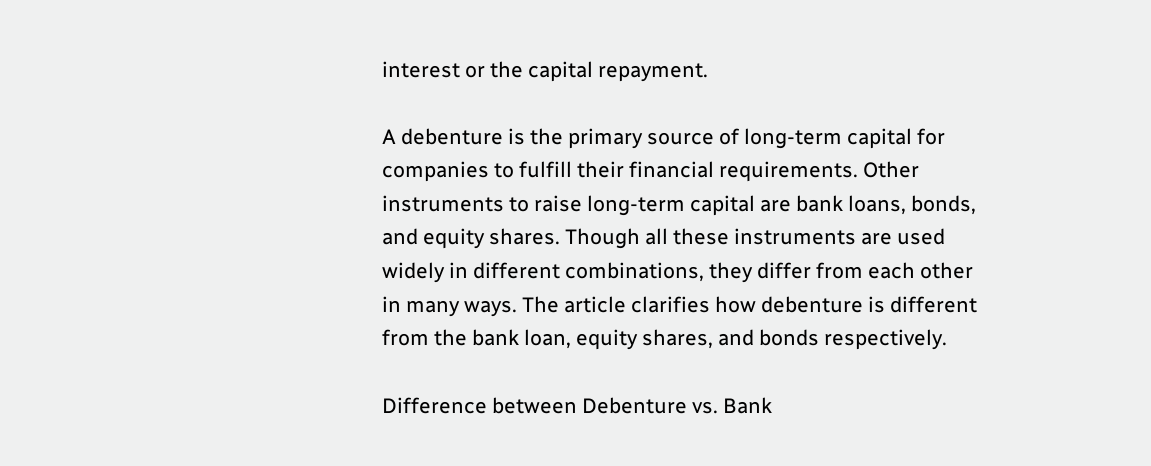interest or the capital repayment.

A debenture is the primary source of long-term capital for companies to fulfill their financial requirements. Other instruments to raise long-term capital are bank loans, bonds, and equity shares. Though all these instruments are used widely in different combinations, they differ from each other in many ways. The article clarifies how debenture is different from the bank loan, equity shares, and bonds respectively.

Difference between Debenture vs. Bank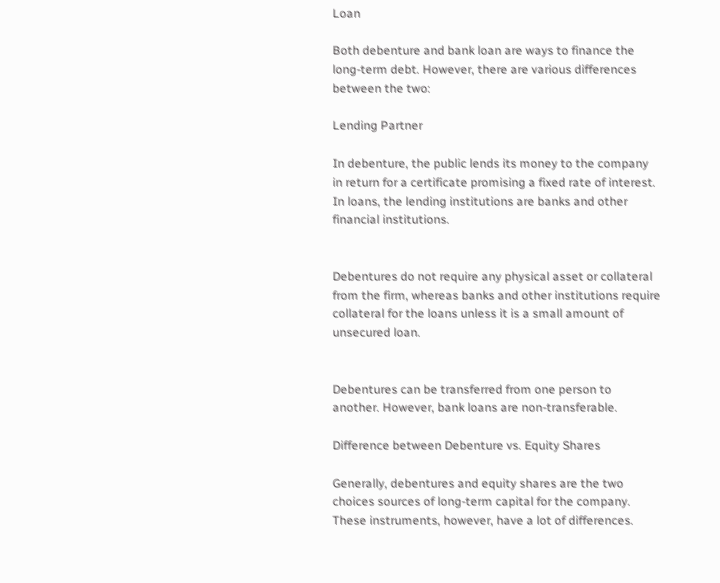Loan

Both debenture and bank loan are ways to finance the long-term debt. However, there are various differences between the two:

Lending Partner

In debenture, the public lends its money to the company in return for a certificate promising a fixed rate of interest. In loans, the lending institutions are banks and other financial institutions.


Debentures do not require any physical asset or collateral from the firm, whereas banks and other institutions require collateral for the loans unless it is a small amount of unsecured loan.


Debentures can be transferred from one person to another. However, bank loans are non-transferable.

Difference between Debenture vs. Equity Shares

Generally, debentures and equity shares are the two choices sources of long-term capital for the company. These instruments, however, have a lot of differences.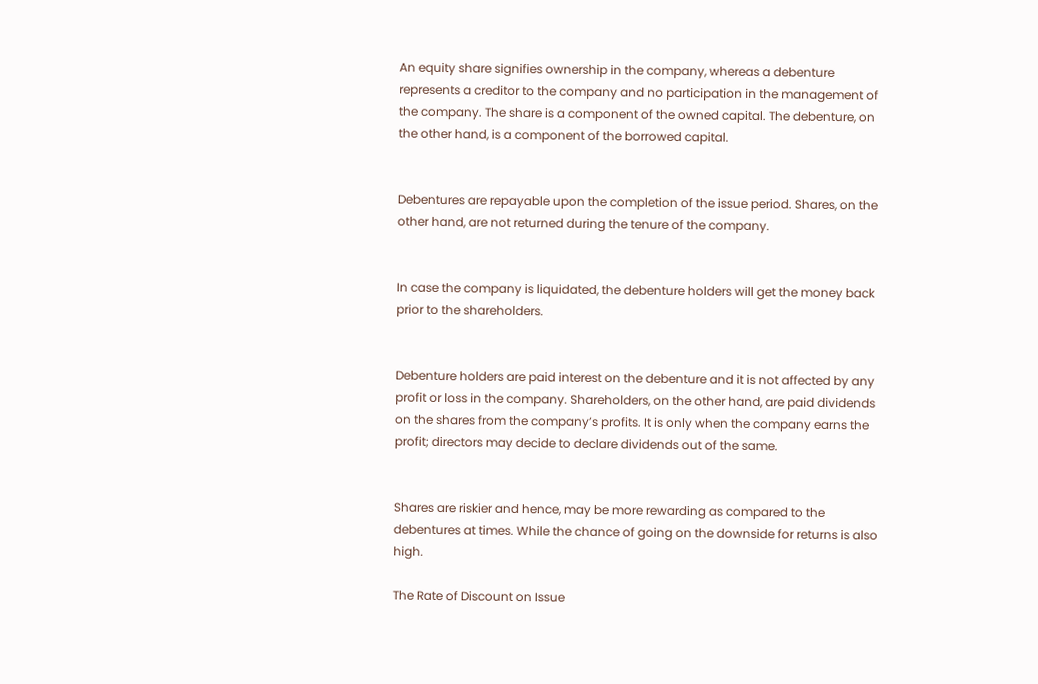An equity share signifies ownership in the company, whereas a debenture represents a creditor to the company and no participation in the management of the company. The share is a component of the owned capital. The debenture, on the other hand, is a component of the borrowed capital.


Debentures are repayable upon the completion of the issue period. Shares, on the other hand, are not returned during the tenure of the company.


In case the company is liquidated, the debenture holders will get the money back prior to the shareholders.


Debenture holders are paid interest on the debenture and it is not affected by any profit or loss in the company. Shareholders, on the other hand, are paid dividends on the shares from the company’s profits. It is only when the company earns the profit; directors may decide to declare dividends out of the same.


Shares are riskier and hence, may be more rewarding as compared to the debentures at times. While the chance of going on the downside for returns is also high.

The Rate of Discount on Issue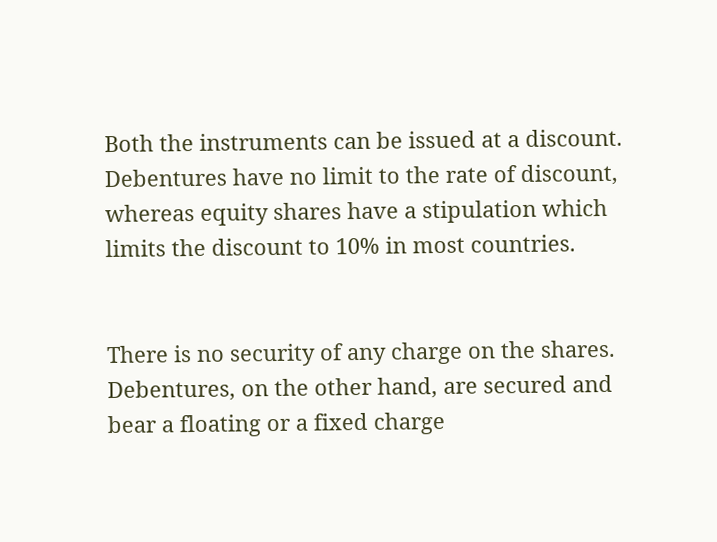Both the instruments can be issued at a discount. Debentures have no limit to the rate of discount, whereas equity shares have a stipulation which limits the discount to 10% in most countries.


There is no security of any charge on the shares. Debentures, on the other hand, are secured and bear a floating or a fixed charge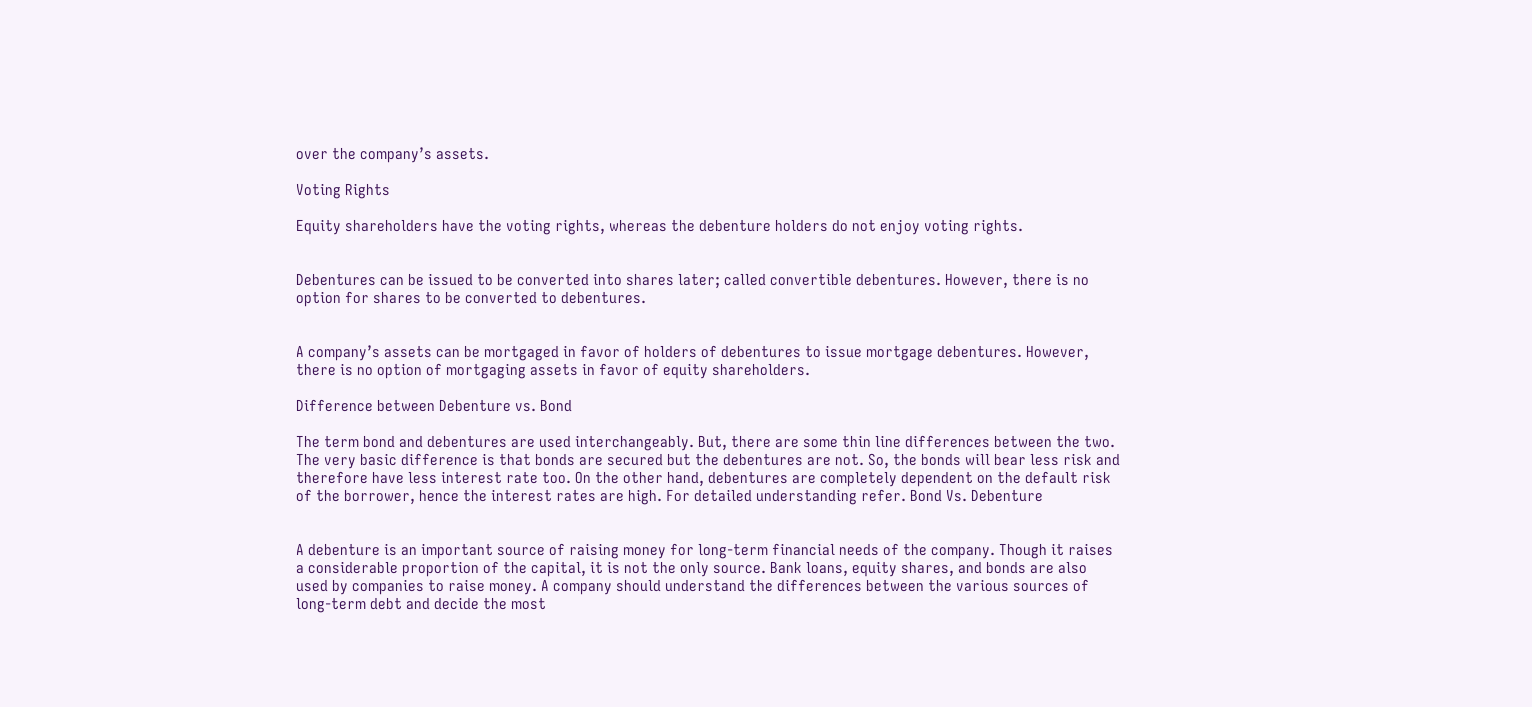over the company’s assets.

Voting Rights

Equity shareholders have the voting rights, whereas the debenture holders do not enjoy voting rights.


Debentures can be issued to be converted into shares later; called convertible debentures. However, there is no option for shares to be converted to debentures.


A company’s assets can be mortgaged in favor of holders of debentures to issue mortgage debentures. However, there is no option of mortgaging assets in favor of equity shareholders.

Difference between Debenture vs. Bond

The term bond and debentures are used interchangeably. But, there are some thin line differences between the two. The very basic difference is that bonds are secured but the debentures are not. So, the bonds will bear less risk and therefore have less interest rate too. On the other hand, debentures are completely dependent on the default risk of the borrower, hence the interest rates are high. For detailed understanding refer. Bond Vs. Debenture


A debenture is an important source of raising money for long-term financial needs of the company. Though it raises a considerable proportion of the capital, it is not the only source. Bank loans, equity shares, and bonds are also used by companies to raise money. A company should understand the differences between the various sources of long-term debt and decide the most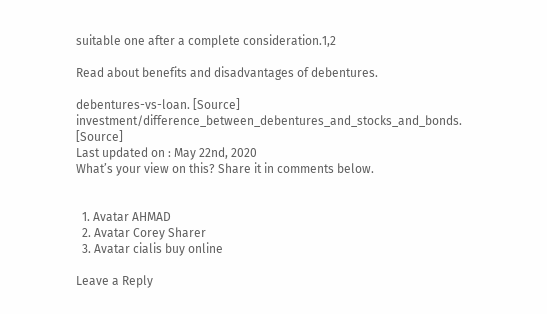suitable one after a complete consideration.1,2

Read about benefits and disadvantages of debentures.

debentures-vs-loan. [Source]
investment/difference_between_debentures_and_stocks_and_bonds. [Source]
Last updated on : May 22nd, 2020
What’s your view on this? Share it in comments below.


  1. Avatar AHMAD
  2. Avatar Corey Sharer
  3. Avatar cialis buy online

Leave a Reply